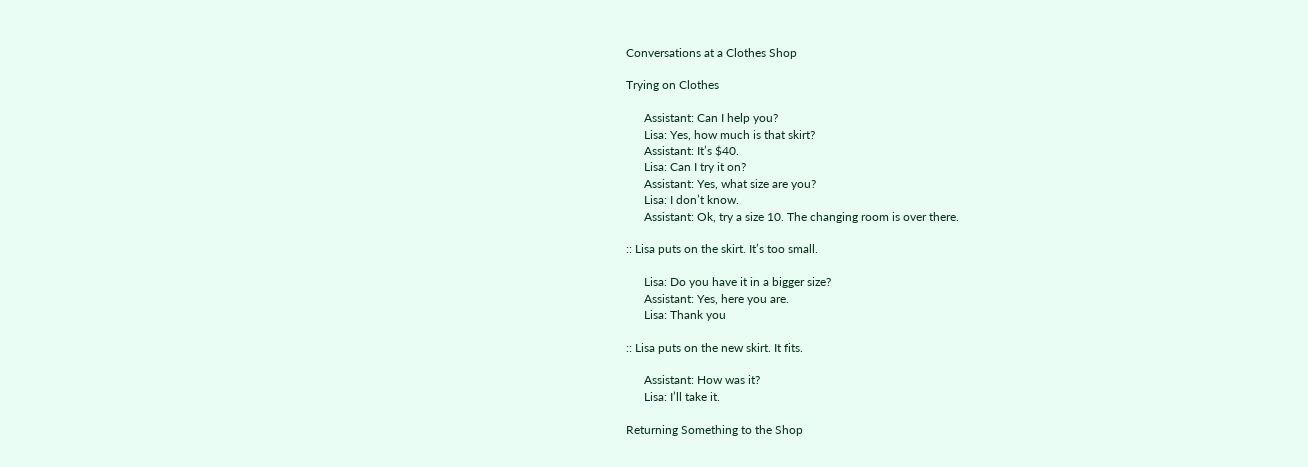Conversations at a Clothes Shop

Trying on Clothes

      Assistant: Can I help you?
      Lisa: Yes, how much is that skirt?
      Assistant: It’s $40.
      Lisa: Can I try it on?
      Assistant: Yes, what size are you?
      Lisa: I don’t know.
      Assistant: Ok, try a size 10. The changing room is over there.

:: Lisa puts on the skirt. It’s too small.

      Lisa: Do you have it in a bigger size?
      Assistant: Yes, here you are.
      Lisa: Thank you

:: Lisa puts on the new skirt. It fits.

      Assistant: How was it?
      Lisa: I’ll take it.

Returning Something to the Shop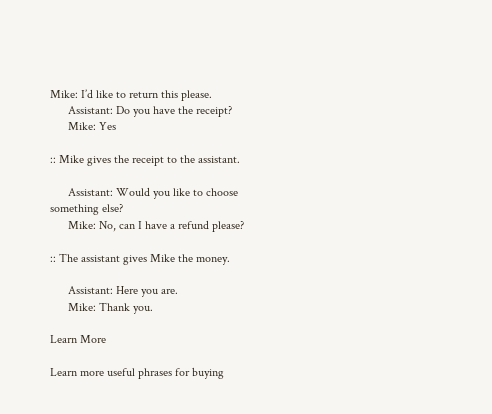Mike: I’d like to return this please.
      Assistant: Do you have the receipt?
      Mike: Yes

:: Mike gives the receipt to the assistant.

      Assistant: Would you like to choose something else?
      Mike: No, can I have a refund please?

:: The assistant gives Mike the money.

      Assistant: Here you are.
      Mike: Thank you.

Learn More

Learn more useful phrases for buying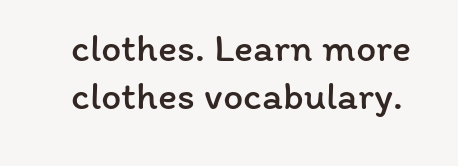clothes. Learn more clothes vocabulary.